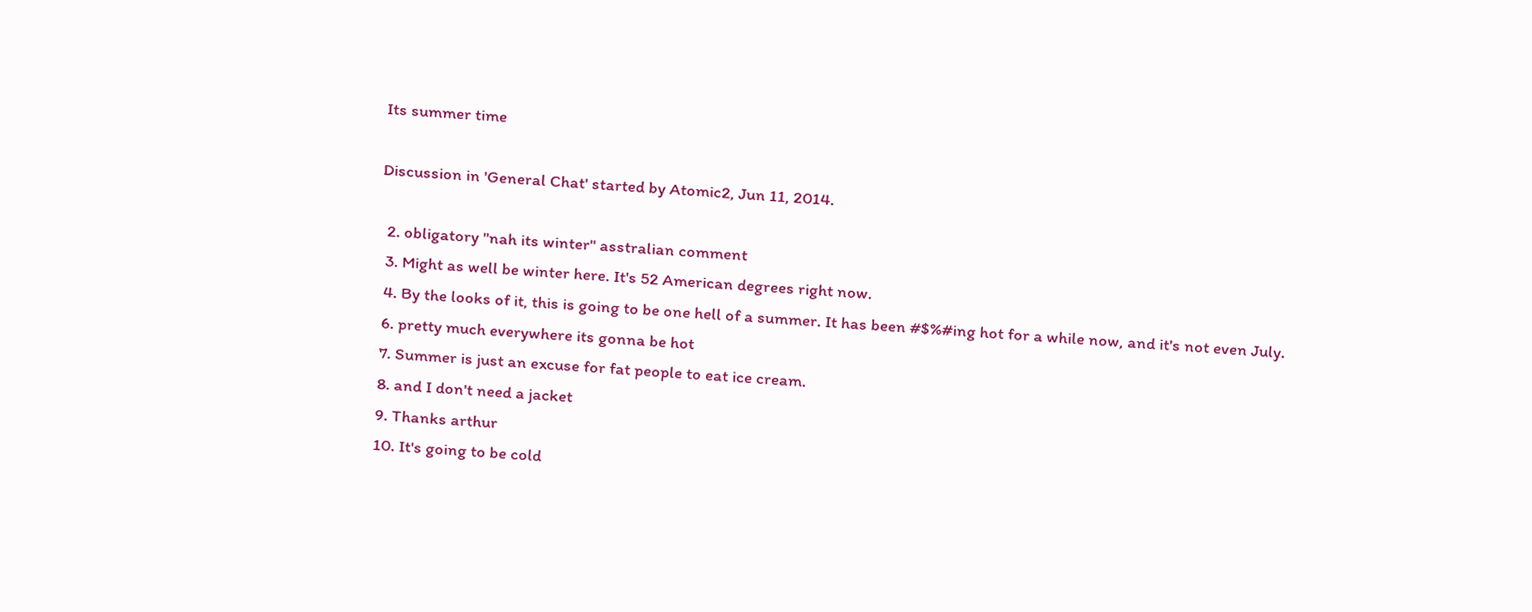Its summer time

Discussion in 'General Chat' started by Atomic2, Jun 11, 2014.

  2. obligatory "nah its winter" asstralian comment
  3. Might as well be winter here. It's 52 American degrees right now.
  4. By the looks of it, this is going to be one hell of a summer. It has been #$%#ing hot for a while now, and it's not even July.
  6. pretty much everywhere its gonna be hot
  7. Summer is just an excuse for fat people to eat ice cream.
  8. and I don't need a jacket
  9. Thanks arthur
  10. It's going to be cold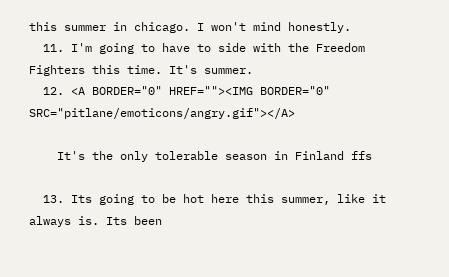this summer in chicago. I won't mind honestly.
  11. I'm going to have to side with the Freedom Fighters this time. It's summer.
  12. <A BORDER="0" HREF=""><IMG BORDER="0" SRC="pitlane/emoticons/angry.gif"></A>

    It's the only tolerable season in Finland ffs

  13. Its going to be hot here this summer, like it always is. Its been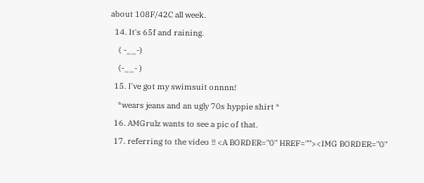about 108F/42C all week.
  14. It's 65f and raining.
    ( -__-)
    (-__- )
  15. I've got my swimsuit onnnn!
    *wears jeans and an ugly 70s hyppie shirt *
  16. AMGrulz wants to see a pic of that.
  17. referring to the video !! <A BORDER="0" HREF=""><IMG BORDER="0"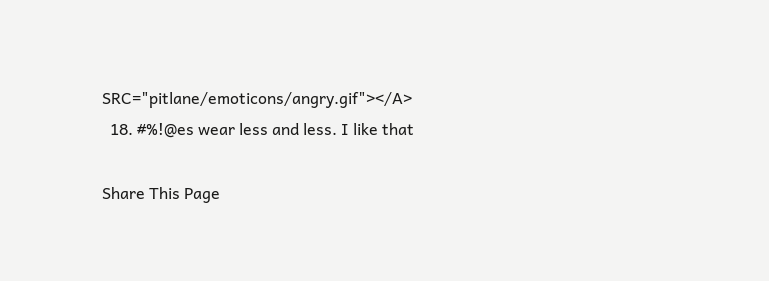SRC="pitlane/emoticons/angry.gif"></A>
  18. #%!@es wear less and less. I like that

Share This Page